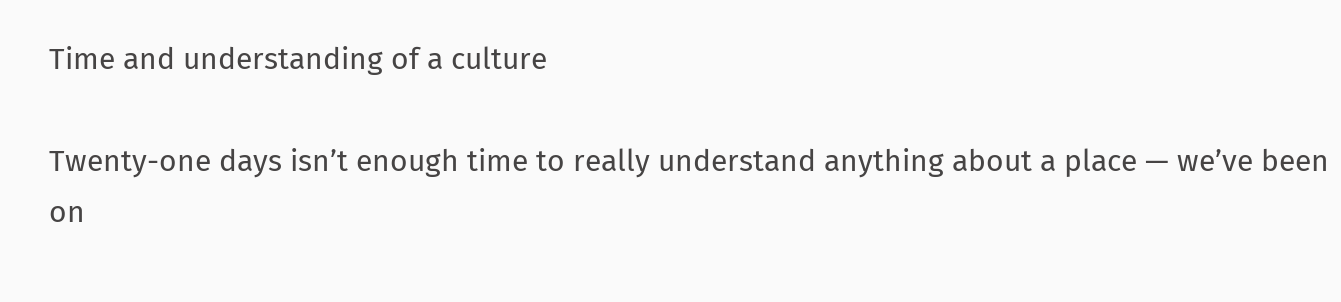Time and understanding of a culture

Twenty-one days isn’t enough time to really understand anything about a place — we’ve been on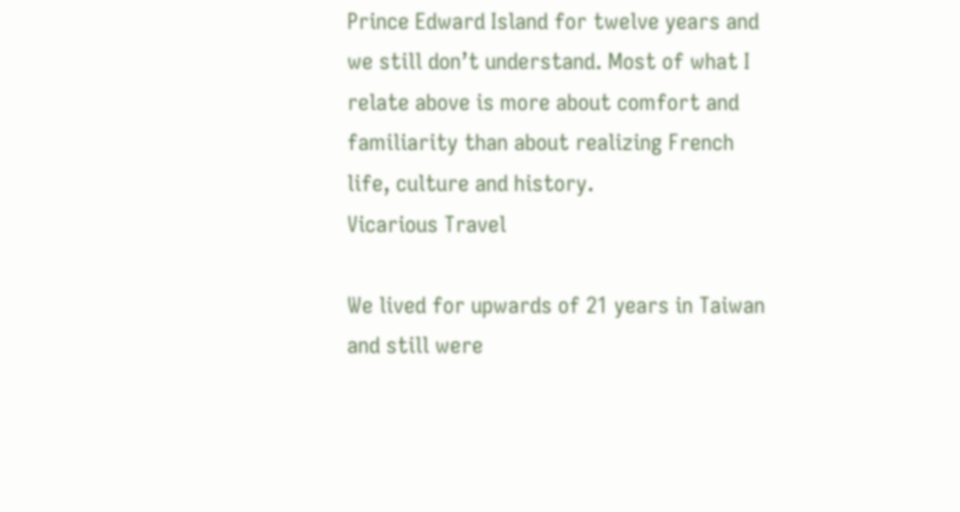Prince Edward Island for twelve years and we still don’t understand. Most of what I relate above is more about comfort and familiarity than about realizing French life, culture and history.
Vicarious Travel

We lived for upwards of 21 years in Taiwan and still were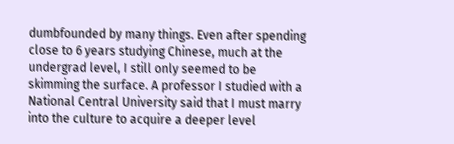dumbfounded by many things. Even after spending close to 6 years studying Chinese, much at the undergrad level, I still only seemed to be skimming the surface. A professor I studied with a National Central University said that I must marry into the culture to acquire a deeper level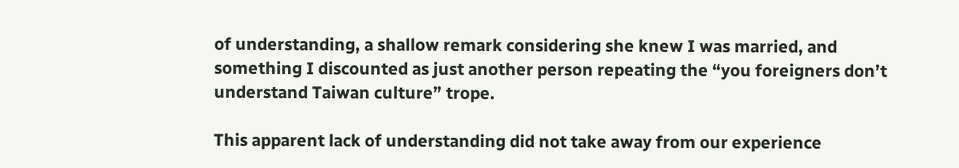of understanding, a shallow remark considering she knew I was married, and something I discounted as just another person repeating the “you foreigners don’t understand Taiwan culture” trope.

This apparent lack of understanding did not take away from our experience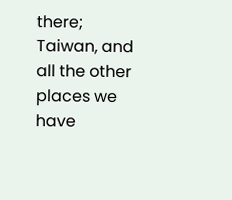there; Taiwan, and all the other places we have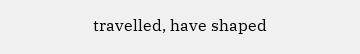travelled, have shaped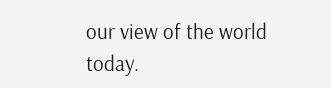our view of the world today.